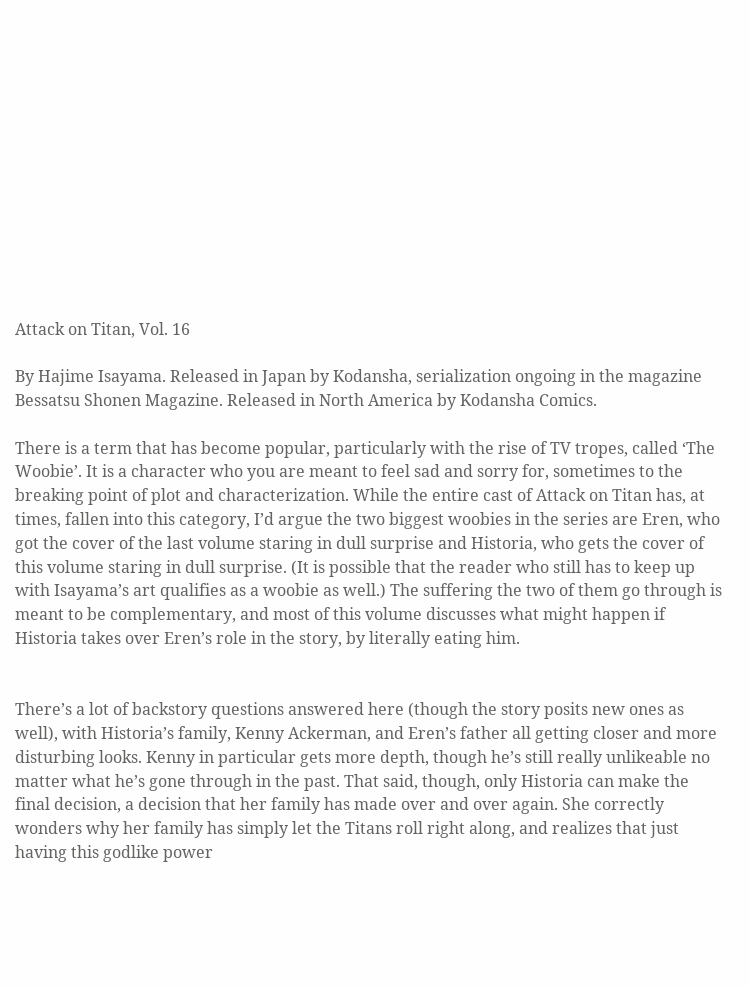Attack on Titan, Vol. 16

By Hajime Isayama. Released in Japan by Kodansha, serialization ongoing in the magazine Bessatsu Shonen Magazine. Released in North America by Kodansha Comics.

There is a term that has become popular, particularly with the rise of TV tropes, called ‘The Woobie’. It is a character who you are meant to feel sad and sorry for, sometimes to the breaking point of plot and characterization. While the entire cast of Attack on Titan has, at times, fallen into this category, I’d argue the two biggest woobies in the series are Eren, who got the cover of the last volume staring in dull surprise and Historia, who gets the cover of this volume staring in dull surprise. (It is possible that the reader who still has to keep up with Isayama’s art qualifies as a woobie as well.) The suffering the two of them go through is meant to be complementary, and most of this volume discusses what might happen if Historia takes over Eren’s role in the story, by literally eating him.


There’s a lot of backstory questions answered here (though the story posits new ones as well), with Historia’s family, Kenny Ackerman, and Eren’s father all getting closer and more disturbing looks. Kenny in particular gets more depth, though he’s still really unlikeable no matter what he’s gone through in the past. That said, though, only Historia can make the final decision, a decision that her family has made over and over again. She correctly wonders why her family has simply let the Titans roll right along, and realizes that just having this godlike power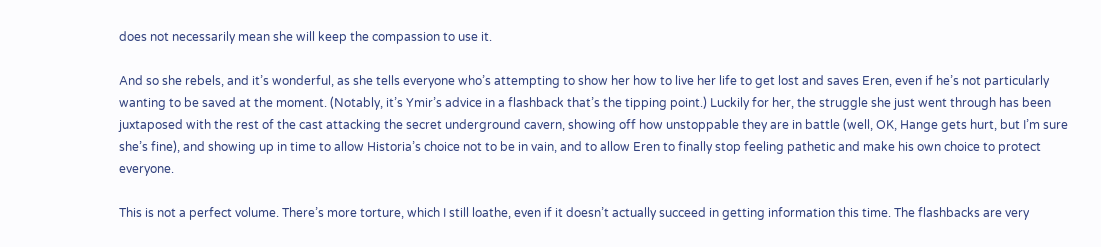does not necessarily mean she will keep the compassion to use it.

And so she rebels, and it’s wonderful, as she tells everyone who’s attempting to show her how to live her life to get lost and saves Eren, even if he’s not particularly wanting to be saved at the moment. (Notably, it’s Ymir’s advice in a flashback that’s the tipping point.) Luckily for her, the struggle she just went through has been juxtaposed with the rest of the cast attacking the secret underground cavern, showing off how unstoppable they are in battle (well, OK, Hange gets hurt, but I’m sure she’s fine), and showing up in time to allow Historia’s choice not to be in vain, and to allow Eren to finally stop feeling pathetic and make his own choice to protect everyone.

This is not a perfect volume. There’s more torture, which I still loathe, even if it doesn’t actually succeed in getting information this time. The flashbacks are very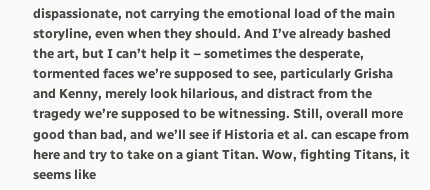dispassionate, not carrying the emotional load of the main storyline, even when they should. And I’ve already bashed the art, but I can’t help it – sometimes the desperate, tormented faces we’re supposed to see, particularly Grisha and Kenny, merely look hilarious, and distract from the tragedy we’re supposed to be witnessing. Still, overall more good than bad, and we’ll see if Historia et al. can escape from here and try to take on a giant Titan. Wow, fighting Titans, it seems like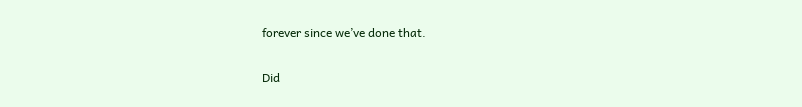forever since we’ve done that.

Did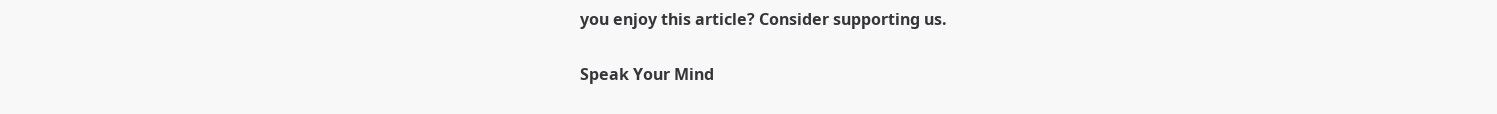you enjoy this article? Consider supporting us.

Speak Your Mind